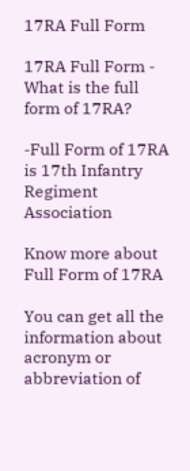17RA Full Form

17RA Full Form - What is the full form of 17RA?

-Full Form of 17RA is 17th Infantry Regiment Association

Know more about Full Form of 17RA

You can get all the information about acronym or abbreviation of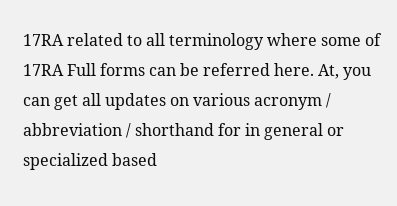17RA related to all terminology where some of 17RA Full forms can be referred here. At, you can get all updates on various acronym / abbreviation / shorthand for in general or specialized based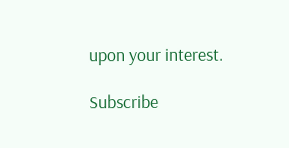upon your interest.

Subscribe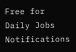Free for Daily Jobs Notifications